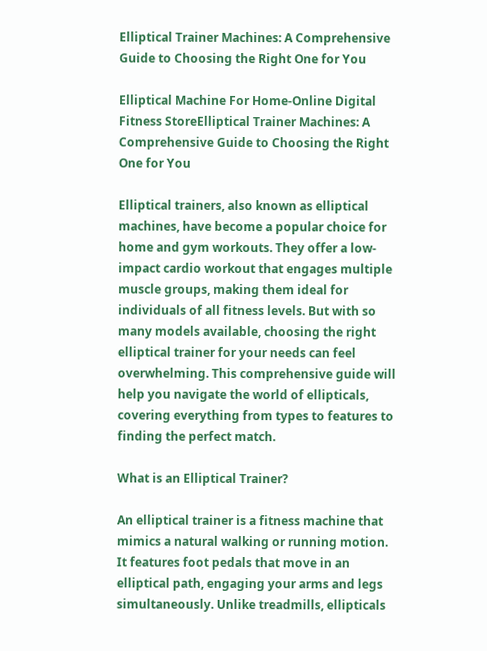Elliptical Trainer Machines: A Comprehensive Guide to Choosing the Right One for You

Elliptical Machine For Home-Online Digital Fitness StoreElliptical Trainer Machines: A Comprehensive Guide to Choosing the Right One for You

Elliptical trainers, also known as elliptical machines, have become a popular choice for home and gym workouts. They offer a low-impact cardio workout that engages multiple muscle groups, making them ideal for individuals of all fitness levels. But with so many models available, choosing the right elliptical trainer for your needs can feel overwhelming. This comprehensive guide will help you navigate the world of ellipticals, covering everything from types to features to finding the perfect match.

What is an Elliptical Trainer?

An elliptical trainer is a fitness machine that mimics a natural walking or running motion. It features foot pedals that move in an elliptical path, engaging your arms and legs simultaneously. Unlike treadmills, ellipticals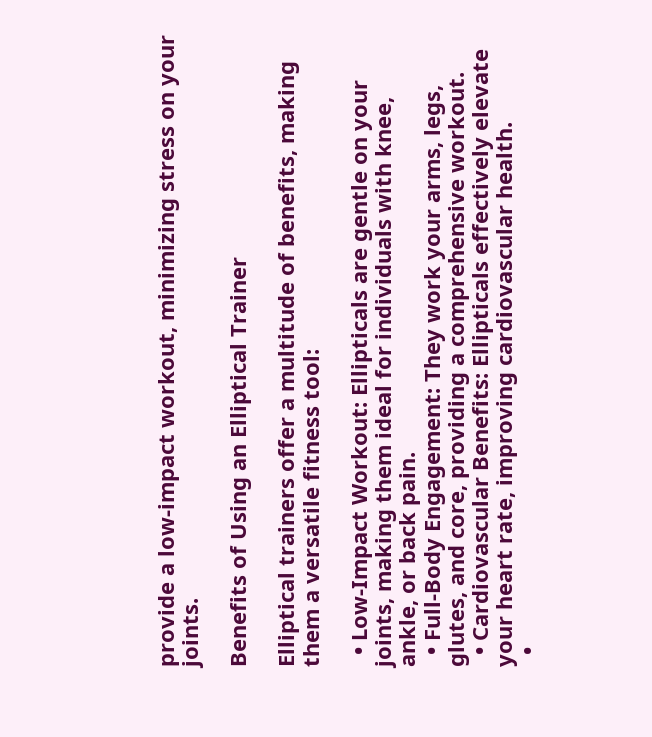provide a low-impact workout, minimizing stress on your joints.

Benefits of Using an Elliptical Trainer

Elliptical trainers offer a multitude of benefits, making them a versatile fitness tool:

  • Low-Impact Workout: Ellipticals are gentle on your joints, making them ideal for individuals with knee, ankle, or back pain.
  • Full-Body Engagement: They work your arms, legs, glutes, and core, providing a comprehensive workout.
  • Cardiovascular Benefits: Ellipticals effectively elevate your heart rate, improving cardiovascular health.
  •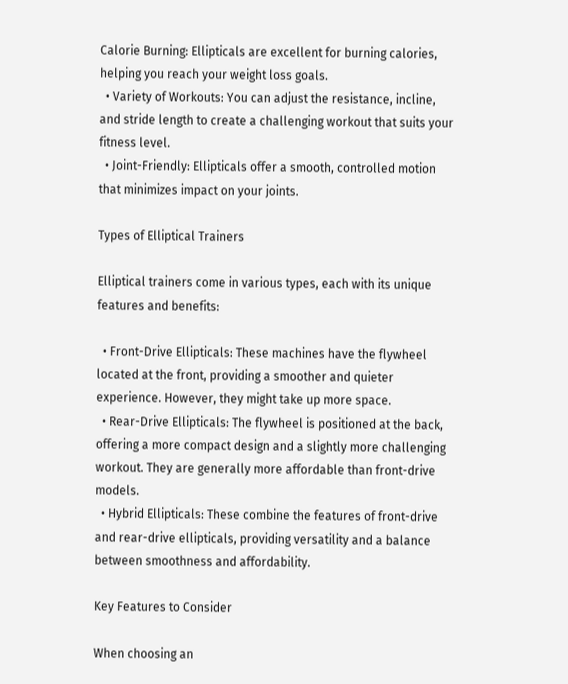Calorie Burning: Ellipticals are excellent for burning calories, helping you reach your weight loss goals.
  • Variety of Workouts: You can adjust the resistance, incline, and stride length to create a challenging workout that suits your fitness level.
  • Joint-Friendly: Ellipticals offer a smooth, controlled motion that minimizes impact on your joints.

Types of Elliptical Trainers

Elliptical trainers come in various types, each with its unique features and benefits:

  • Front-Drive Ellipticals: These machines have the flywheel located at the front, providing a smoother and quieter experience. However, they might take up more space.
  • Rear-Drive Ellipticals: The flywheel is positioned at the back, offering a more compact design and a slightly more challenging workout. They are generally more affordable than front-drive models.
  • Hybrid Ellipticals: These combine the features of front-drive and rear-drive ellipticals, providing versatility and a balance between smoothness and affordability.

Key Features to Consider

When choosing an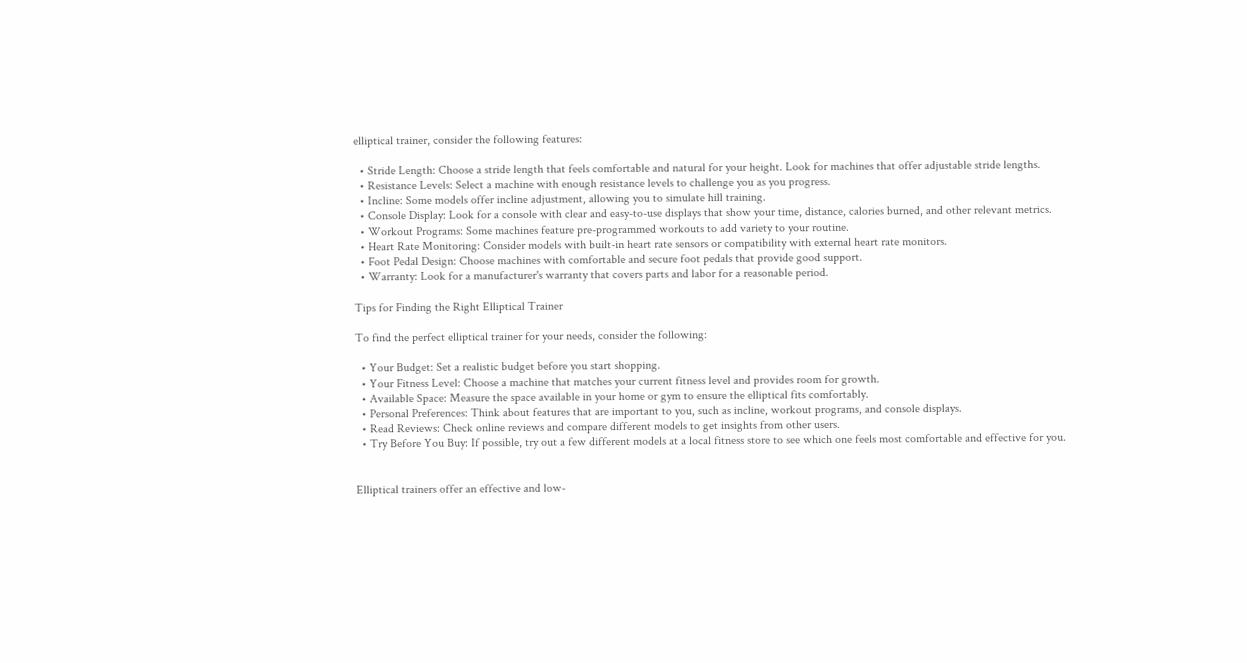elliptical trainer, consider the following features:

  • Stride Length: Choose a stride length that feels comfortable and natural for your height. Look for machines that offer adjustable stride lengths.
  • Resistance Levels: Select a machine with enough resistance levels to challenge you as you progress.
  • Incline: Some models offer incline adjustment, allowing you to simulate hill training.
  • Console Display: Look for a console with clear and easy-to-use displays that show your time, distance, calories burned, and other relevant metrics.
  • Workout Programs: Some machines feature pre-programmed workouts to add variety to your routine.
  • Heart Rate Monitoring: Consider models with built-in heart rate sensors or compatibility with external heart rate monitors.
  • Foot Pedal Design: Choose machines with comfortable and secure foot pedals that provide good support.
  • Warranty: Look for a manufacturer's warranty that covers parts and labor for a reasonable period.

Tips for Finding the Right Elliptical Trainer

To find the perfect elliptical trainer for your needs, consider the following:

  • Your Budget: Set a realistic budget before you start shopping.
  • Your Fitness Level: Choose a machine that matches your current fitness level and provides room for growth.
  • Available Space: Measure the space available in your home or gym to ensure the elliptical fits comfortably.
  • Personal Preferences: Think about features that are important to you, such as incline, workout programs, and console displays.
  • Read Reviews: Check online reviews and compare different models to get insights from other users.
  • Try Before You Buy: If possible, try out a few different models at a local fitness store to see which one feels most comfortable and effective for you.


Elliptical trainers offer an effective and low-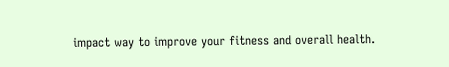impact way to improve your fitness and overall health.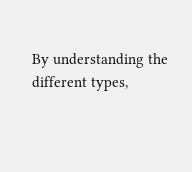By understanding the different types,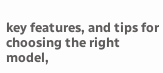key features, and tips for choosing the right model,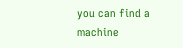you can find a machine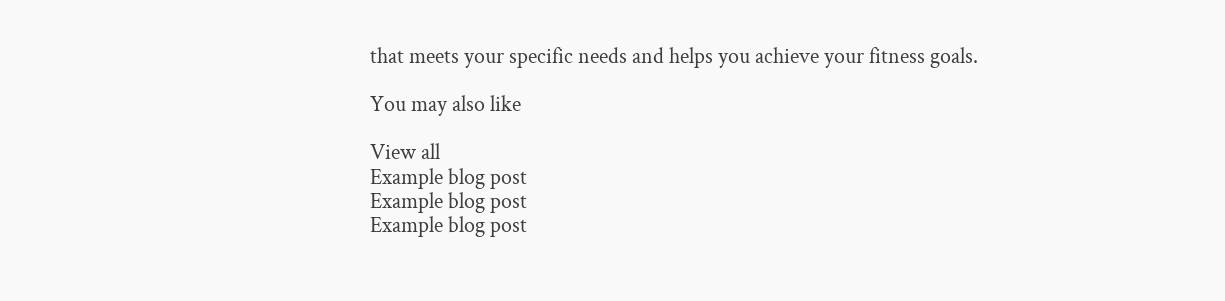that meets your specific needs and helps you achieve your fitness goals.

You may also like

View all
Example blog post
Example blog post
Example blog post